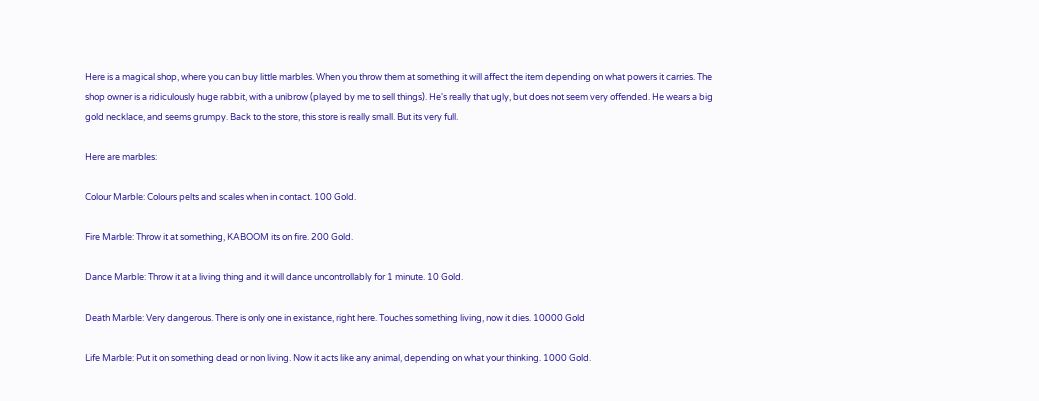Here is a magical shop, where you can buy little marbles. When you throw them at something it will affect the item depending on what powers it carries. The shop owner is a ridiculously huge rabbit, with a unibrow (played by me to sell things). He's really that ugly, but does not seem very offended. He wears a big gold necklace, and seems grumpy. Back to the store, this store is really small. But its very full.

Here are marbles:

Colour Marble: Colours pelts and scales when in contact. 100 Gold.

Fire Marble: Throw it at something, KABOOM its on fire. 200 Gold.

Dance Marble: Throw it at a living thing and it will dance uncontrollably for 1 minute. 10 Gold.

Death Marble: Very dangerous. There is only one in existance, right here. Touches something living, now it dies. 10000 Gold

Life Marble: Put it on something dead or non living. Now it acts like any animal, depending on what your thinking. 1000 Gold.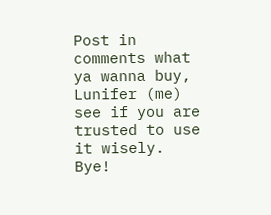Post in comments what ya wanna buy, Lunifer (me) see if you are trusted to use it wisely. Bye!